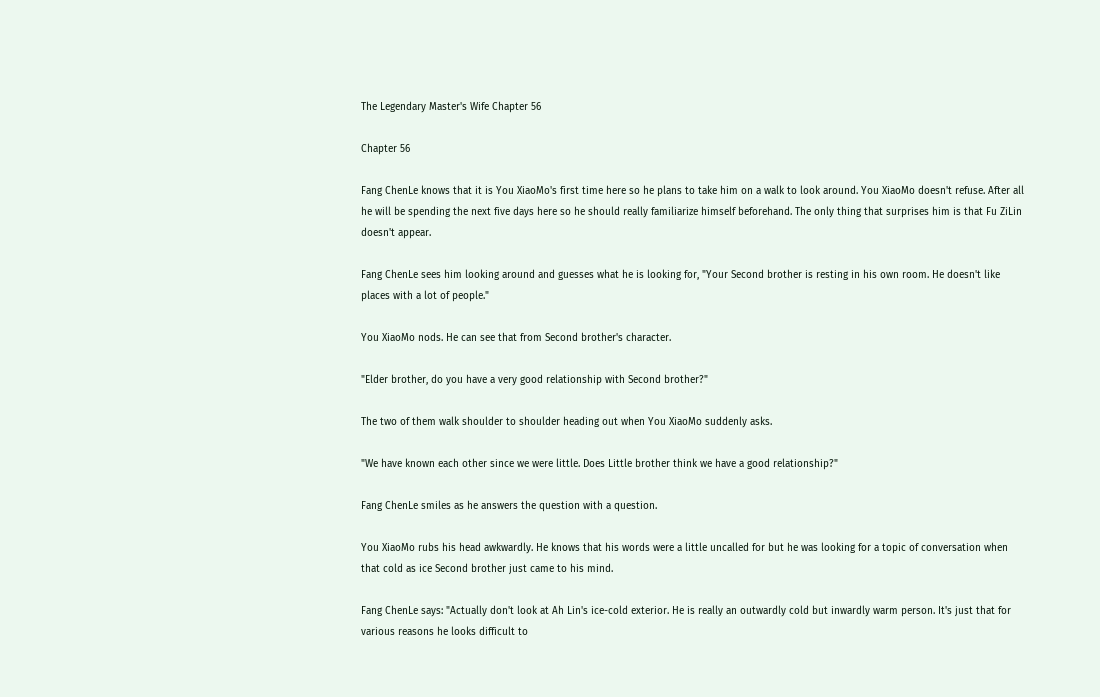The Legendary Master's Wife Chapter 56

Chapter 56

Fang ChenLe knows that it is You XiaoMo's first time here so he plans to take him on a walk to look around. You XiaoMo doesn't refuse. After all he will be spending the next five days here so he should really familiarize himself beforehand. The only thing that surprises him is that Fu ZiLin doesn't appear.

Fang ChenLe sees him looking around and guesses what he is looking for, "Your Second brother is resting in his own room. He doesn't like places with a lot of people."

You XiaoMo nods. He can see that from Second brother's character.

"Elder brother, do you have a very good relationship with Second brother?"

The two of them walk shoulder to shoulder heading out when You XiaoMo suddenly asks.

"We have known each other since we were little. Does Little brother think we have a good relationship?"

Fang ChenLe smiles as he answers the question with a question.

You XiaoMo rubs his head awkwardly. He knows that his words were a little uncalled for but he was looking for a topic of conversation when that cold as ice Second brother just came to his mind.

Fang ChenLe says: "Actually don't look at Ah Lin's ice-cold exterior. He is really an outwardly cold but inwardly warm person. It's just that for various reasons he looks difficult to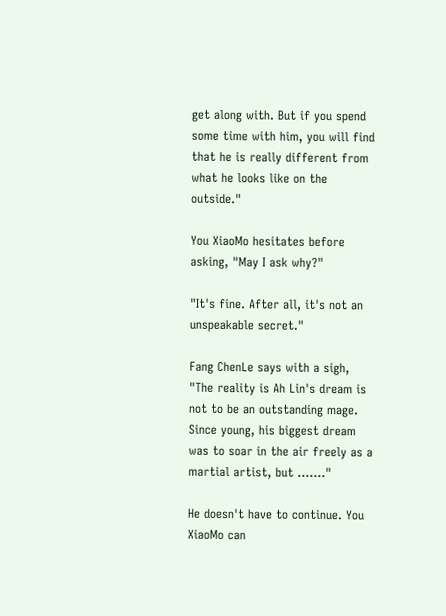get along with. But if you spend some time with him, you will find that he is really different from what he looks like on the outside."

You XiaoMo hesitates before asking, "May I ask why?"

"It's fine. After all, it's not an unspeakable secret."

Fang ChenLe says with a sigh, "The reality is Ah Lin's dream is not to be an outstanding mage. Since young, his biggest dream was to soar in the air freely as a martial artist, but ......."

He doesn't have to continue. You XiaoMo can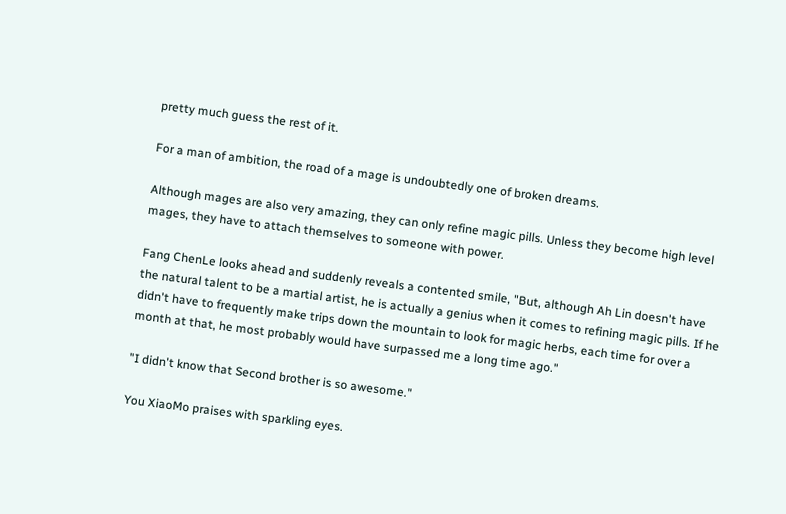pretty much guess the rest of it.

For a man of ambition, the road of a mage is undoubtedly one of broken dreams.

Although mages are also very amazing, they can only refine magic pills. Unless they become high level mages, they have to attach themselves to someone with power.

Fang ChenLe looks ahead and suddenly reveals a contented smile, "But, although Ah Lin doesn't have the natural talent to be a martial artist, he is actually a genius when it comes to refining magic pills. If he didn't have to frequently make trips down the mountain to look for magic herbs, each time for over a month at that, he most probably would have surpassed me a long time ago."

"I didn't know that Second brother is so awesome."

You XiaoMo praises with sparkling eyes.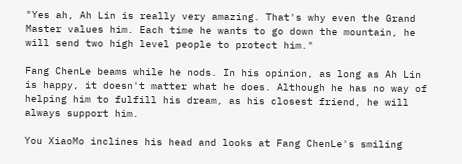"Yes ah, Ah Lin is really very amazing. That's why even the Grand Master values him. Each time he wants to go down the mountain, he will send two high level people to protect him."

Fang ChenLe beams while he nods. In his opinion, as long as Ah Lin is happy, it doesn't matter what he does. Although he has no way of helping him to fulfill his dream, as his closest friend, he will always support him.

You XiaoMo inclines his head and looks at Fang ChenLe's smiling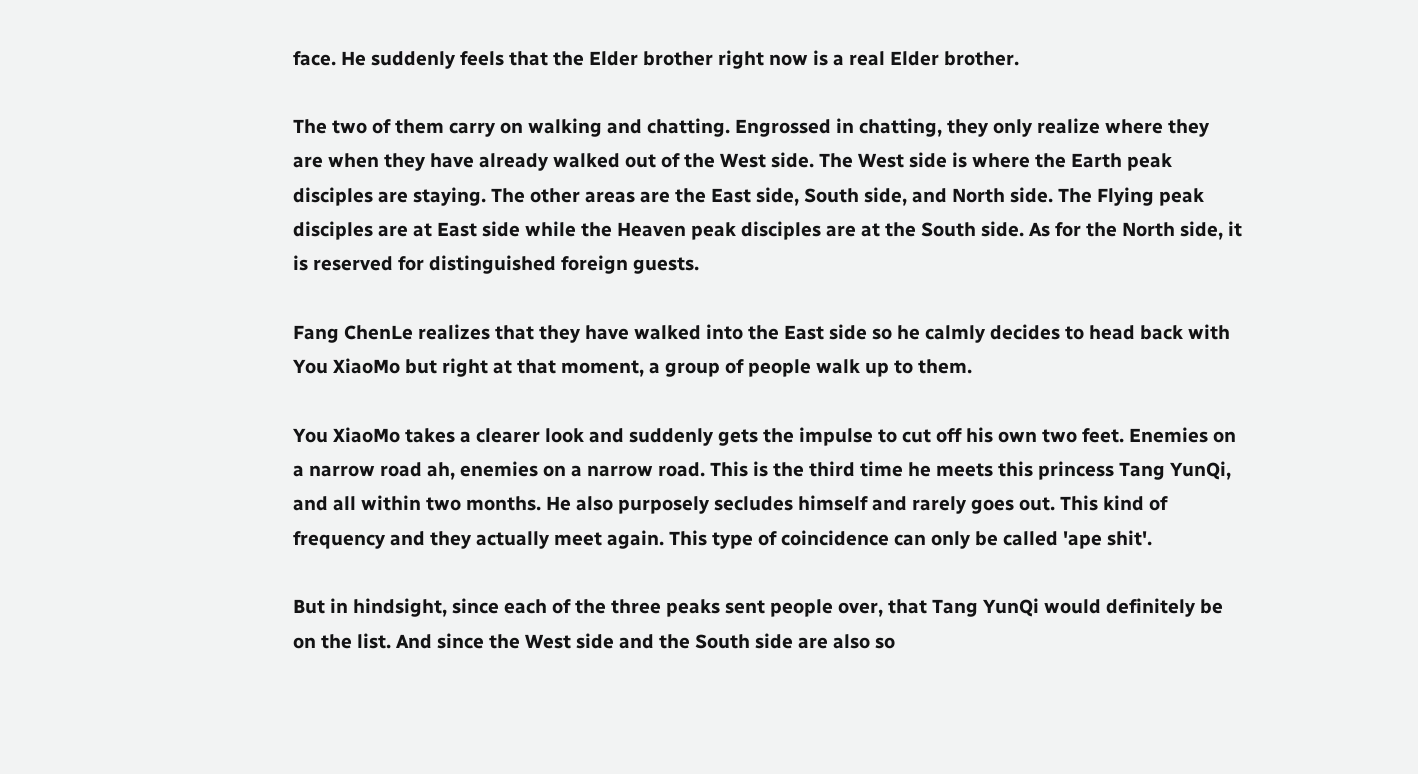face. He suddenly feels that the Elder brother right now is a real Elder brother.

The two of them carry on walking and chatting. Engrossed in chatting, they only realize where they are when they have already walked out of the West side. The West side is where the Earth peak disciples are staying. The other areas are the East side, South side, and North side. The Flying peak disciples are at East side while the Heaven peak disciples are at the South side. As for the North side, it is reserved for distinguished foreign guests.

Fang ChenLe realizes that they have walked into the East side so he calmly decides to head back with You XiaoMo but right at that moment, a group of people walk up to them.

You XiaoMo takes a clearer look and suddenly gets the impulse to cut off his own two feet. Enemies on a narrow road ah, enemies on a narrow road. This is the third time he meets this princess Tang YunQi, and all within two months. He also purposely secludes himself and rarely goes out. This kind of frequency and they actually meet again. This type of coincidence can only be called 'ape shit'.

But in hindsight, since each of the three peaks sent people over, that Tang YunQi would definitely be on the list. And since the West side and the South side are also so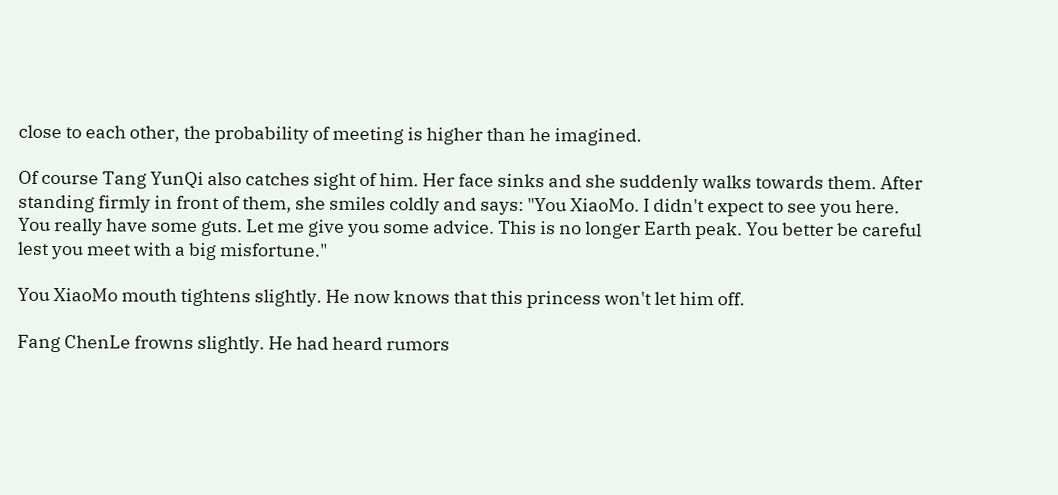close to each other, the probability of meeting is higher than he imagined.

Of course Tang YunQi also catches sight of him. Her face sinks and she suddenly walks towards them. After standing firmly in front of them, she smiles coldly and says: "You XiaoMo. I didn't expect to see you here. You really have some guts. Let me give you some advice. This is no longer Earth peak. You better be careful lest you meet with a big misfortune."

You XiaoMo mouth tightens slightly. He now knows that this princess won't let him off.

Fang ChenLe frowns slightly. He had heard rumors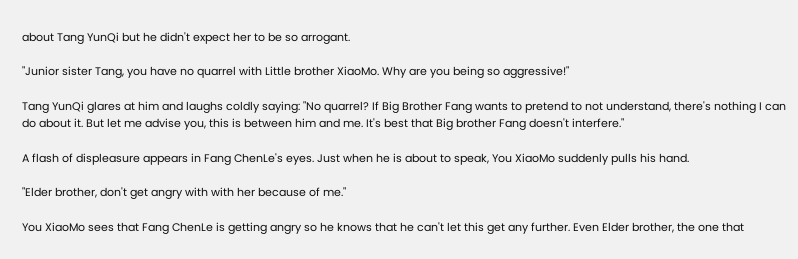about Tang YunQi but he didn't expect her to be so arrogant.

"Junior sister Tang, you have no quarrel with Little brother XiaoMo. Why are you being so aggressive!"

Tang YunQi glares at him and laughs coldly saying: "No quarrel? If Big Brother Fang wants to pretend to not understand, there's nothing I can do about it. But let me advise you, this is between him and me. It's best that Big brother Fang doesn't interfere."

A flash of displeasure appears in Fang ChenLe's eyes. Just when he is about to speak, You XiaoMo suddenly pulls his hand.

"Elder brother, don't get angry with with her because of me."

You XiaoMo sees that Fang ChenLe is getting angry so he knows that he can't let this get any further. Even Elder brother, the one that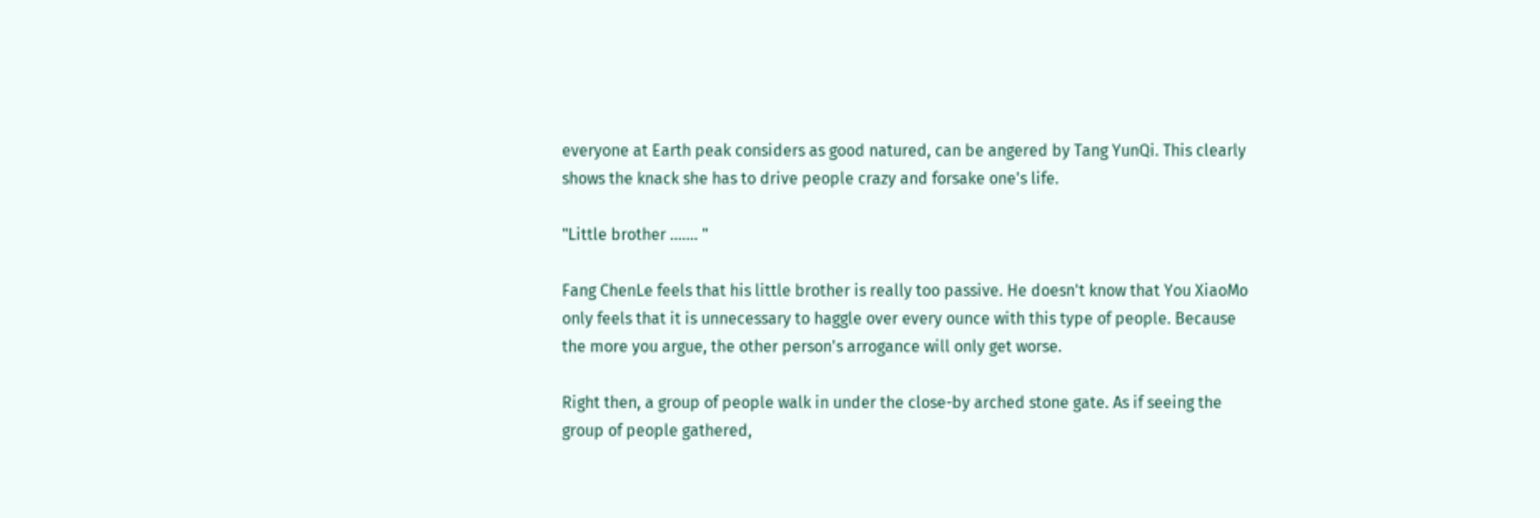everyone at Earth peak considers as good natured, can be angered by Tang YunQi. This clearly shows the knack she has to drive people crazy and forsake one's life.

"Little brother ....... "

Fang ChenLe feels that his little brother is really too passive. He doesn't know that You XiaoMo only feels that it is unnecessary to haggle over every ounce with this type of people. Because the more you argue, the other person's arrogance will only get worse.

Right then, a group of people walk in under the close-by arched stone gate. As if seeing the group of people gathered,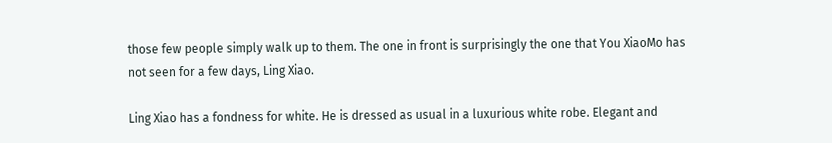those few people simply walk up to them. The one in front is surprisingly the one that You XiaoMo has not seen for a few days, Ling Xiao.

Ling Xiao has a fondness for white. He is dressed as usual in a luxurious white robe. Elegant and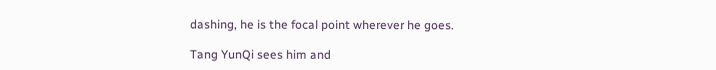dashing, he is the focal point wherever he goes.

Tang YunQi sees him and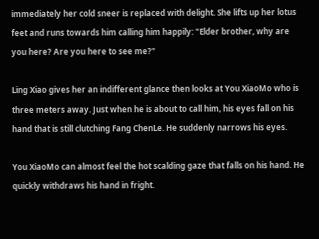immediately her cold sneer is replaced with delight. She lifts up her lotus feet and runs towards him calling him happily: "Elder brother, why are you here? Are you here to see me?"

Ling Xiao gives her an indifferent glance then looks at You XiaoMo who is three meters away. Just when he is about to call him, his eyes fall on his hand that is still clutching Fang ChenLe. He suddenly narrows his eyes.

You XiaoMo can almost feel the hot scalding gaze that falls on his hand. He quickly withdraws his hand in fright.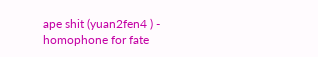ape shit (yuan2fen4 ) - homophone for fate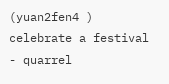(yuan2fen4 )
celebrate a festival - quarrel